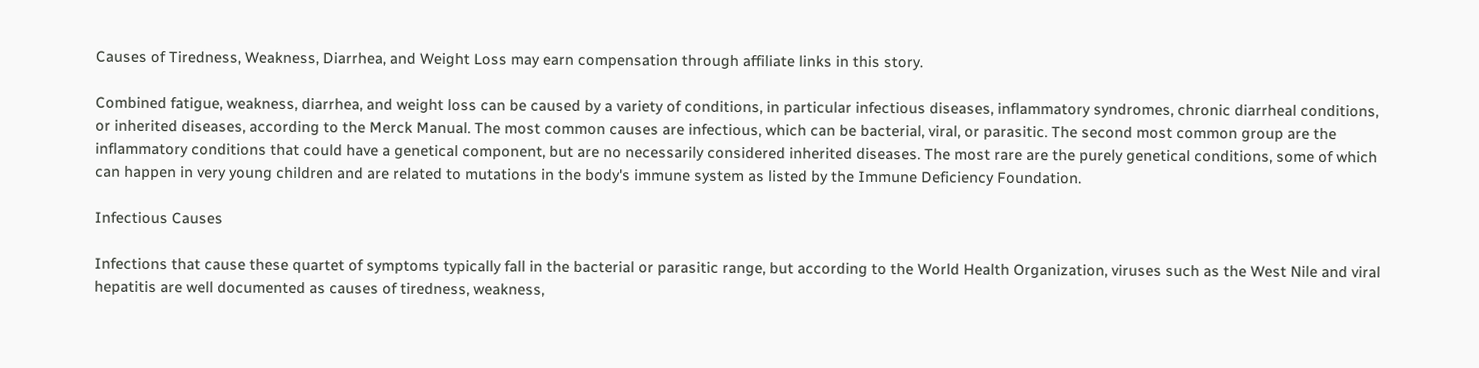Causes of Tiredness, Weakness, Diarrhea, and Weight Loss may earn compensation through affiliate links in this story.

Combined fatigue, weakness, diarrhea, and weight loss can be caused by a variety of conditions, in particular infectious diseases, inflammatory syndromes, chronic diarrheal conditions, or inherited diseases, according to the Merck Manual. The most common causes are infectious, which can be bacterial, viral, or parasitic. The second most common group are the inflammatory conditions that could have a genetical component, but are no necessarily considered inherited diseases. The most rare are the purely genetical conditions, some of which can happen in very young children and are related to mutations in the body's immune system as listed by the Immune Deficiency Foundation.

Infectious Causes

Infections that cause these quartet of symptoms typically fall in the bacterial or parasitic range, but according to the World Health Organization, viruses such as the West Nile and viral hepatitis are well documented as causes of tiredness, weakness,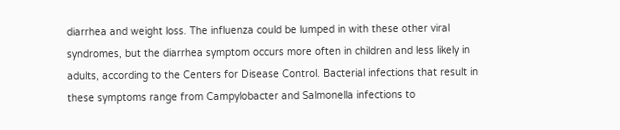diarrhea and weight loss. The influenza could be lumped in with these other viral syndromes, but the diarrhea symptom occurs more often in children and less likely in adults, according to the Centers for Disease Control. Bacterial infections that result in these symptoms range from Campylobacter and Salmonella infections to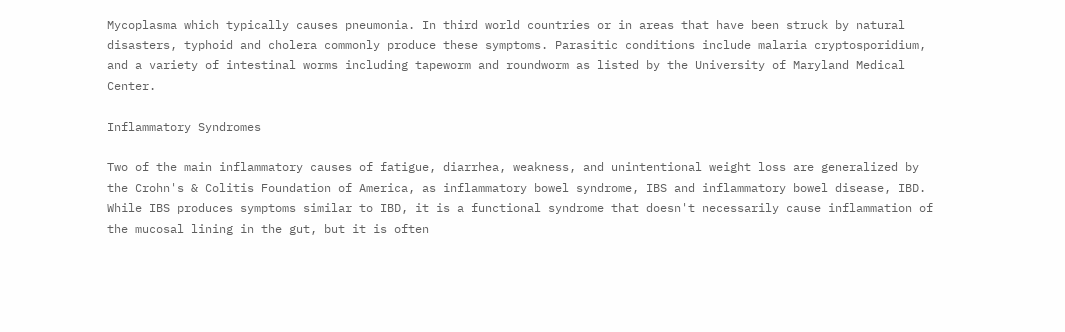Mycoplasma which typically causes pneumonia. In third world countries or in areas that have been struck by natural disasters, typhoid and cholera commonly produce these symptoms. Parasitic conditions include malaria cryptosporidium, and a variety of intestinal worms including tapeworm and roundworm as listed by the University of Maryland Medical Center.

Inflammatory Syndromes

Two of the main inflammatory causes of fatigue, diarrhea, weakness, and unintentional weight loss are generalized by the Crohn's & Colitis Foundation of America, as inflammatory bowel syndrome, IBS and inflammatory bowel disease, IBD. While IBS produces symptoms similar to IBD, it is a functional syndrome that doesn't necessarily cause inflammation of the mucosal lining in the gut, but it is often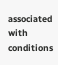associated with conditions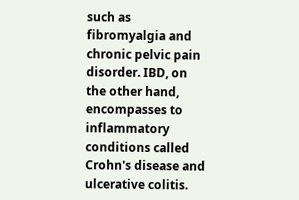such as fibromyalgia and chronic pelvic pain disorder. IBD, on the other hand, encompasses to inflammatory conditions called Crohn's disease and ulcerative colitis.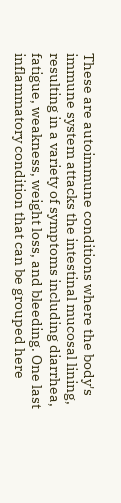These are autoimmune conditions where the body's immune system attacks the intestinal mucosal lining, resulting in a variety of symptoms including diarrhea, fatigue, weakness, weight loss, and bleeding. One last inflammatory condition that can be grouped here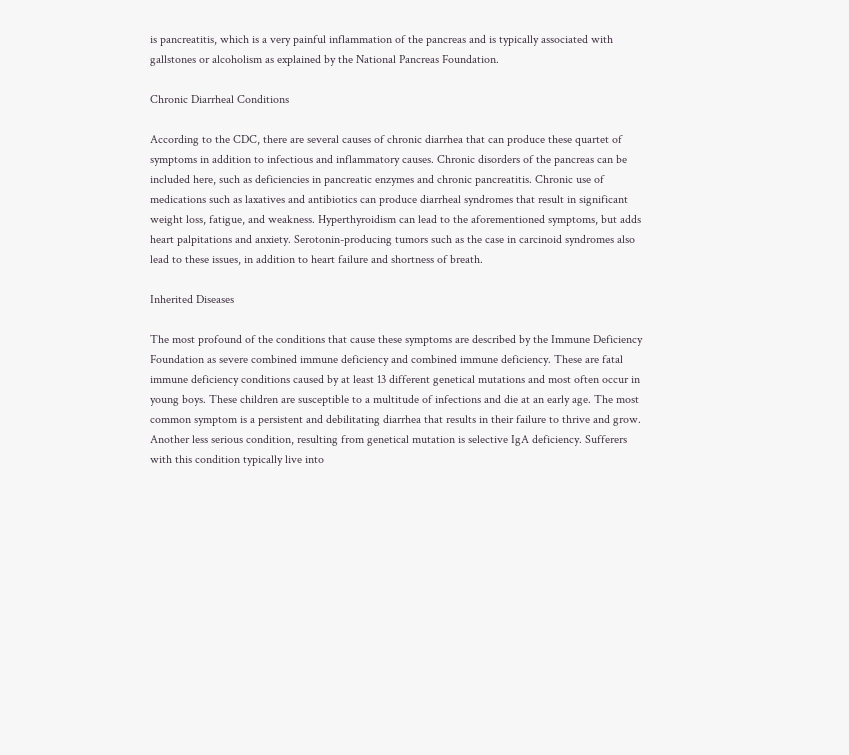is pancreatitis, which is a very painful inflammation of the pancreas and is typically associated with gallstones or alcoholism as explained by the National Pancreas Foundation.

Chronic Diarrheal Conditions

According to the CDC, there are several causes of chronic diarrhea that can produce these quartet of symptoms in addition to infectious and inflammatory causes. Chronic disorders of the pancreas can be included here, such as deficiencies in pancreatic enzymes and chronic pancreatitis. Chronic use of medications such as laxatives and antibiotics can produce diarrheal syndromes that result in significant weight loss, fatigue, and weakness. Hyperthyroidism can lead to the aforementioned symptoms, but adds heart palpitations and anxiety. Serotonin-producing tumors such as the case in carcinoid syndromes also lead to these issues, in addition to heart failure and shortness of breath.

Inherited Diseases

The most profound of the conditions that cause these symptoms are described by the Immune Deficiency Foundation as severe combined immune deficiency and combined immune deficiency. These are fatal immune deficiency conditions caused by at least 13 different genetical mutations and most often occur in young boys. These children are susceptible to a multitude of infections and die at an early age. The most common symptom is a persistent and debilitating diarrhea that results in their failure to thrive and grow. Another less serious condition, resulting from genetical mutation is selective IgA deficiency. Sufferers with this condition typically live into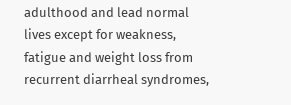adulthood and lead normal lives except for weakness, fatigue and weight loss from recurrent diarrheal syndromes,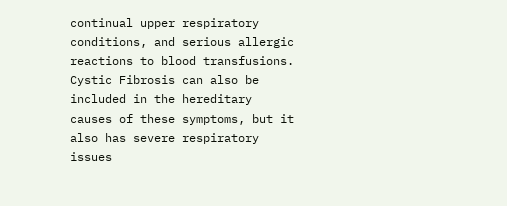continual upper respiratory conditions, and serious allergic reactions to blood transfusions. Cystic Fibrosis can also be included in the hereditary causes of these symptoms, but it also has severe respiratory issues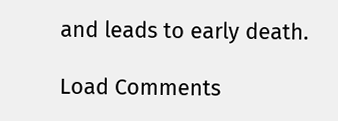and leads to early death.

Load Comments